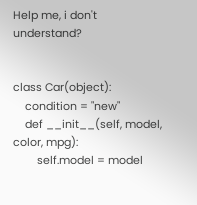Help me, i don't understand?


class Car(object):
    condition = "new"
    def __init__(self, model, color, mpg):
        self.model = model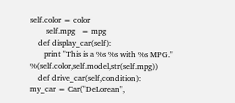self.color = color
        self.mpg   = mpg
    def display_car(self):
       print "This is a %s %s with %s MPG." %(self.color,self.model,str(self.mpg))
    def drive_car(self,condition):
my_car = Car("DeLorean",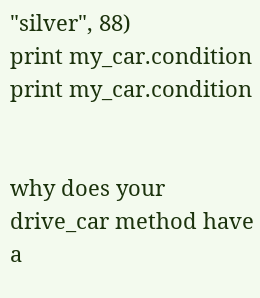"silver", 88)
print my_car.condition
print my_car.condition


why does your drive_car method have a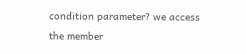condition parameter? we access the member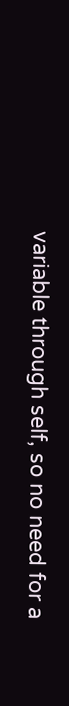variable through self, so no need for a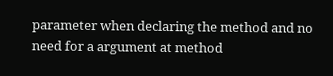parameter when declaring the method and no need for a argument at method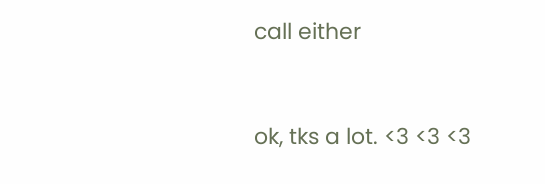call either


ok, tks a lot. <3 <3 <3